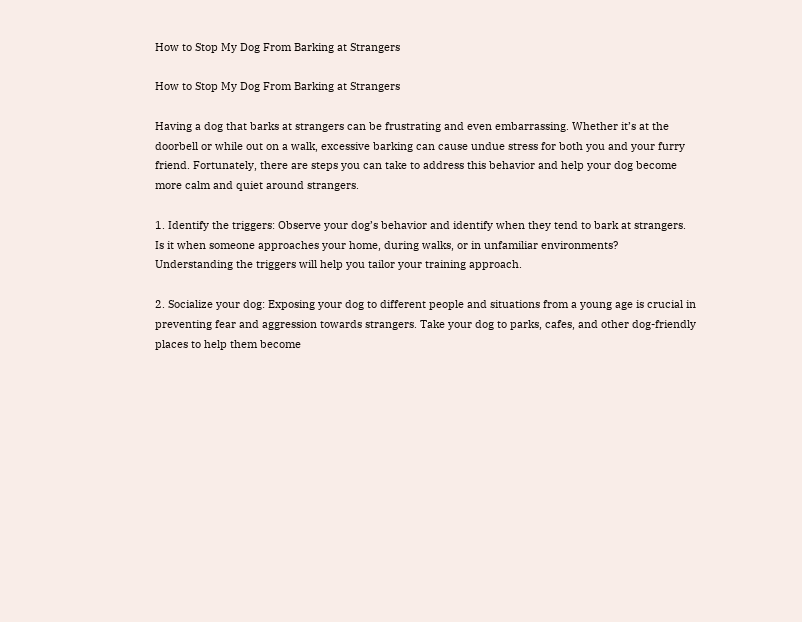How to Stop My Dog From Barking at Strangers

How to Stop My Dog From Barking at Strangers

Having a dog that barks at strangers can be frustrating and even embarrassing. Whether it’s at the doorbell or while out on a walk, excessive barking can cause undue stress for both you and your furry friend. Fortunately, there are steps you can take to address this behavior and help your dog become more calm and quiet around strangers.

1. Identify the triggers: Observe your dog’s behavior and identify when they tend to bark at strangers. Is it when someone approaches your home, during walks, or in unfamiliar environments? Understanding the triggers will help you tailor your training approach.

2. Socialize your dog: Exposing your dog to different people and situations from a young age is crucial in preventing fear and aggression towards strangers. Take your dog to parks, cafes, and other dog-friendly places to help them become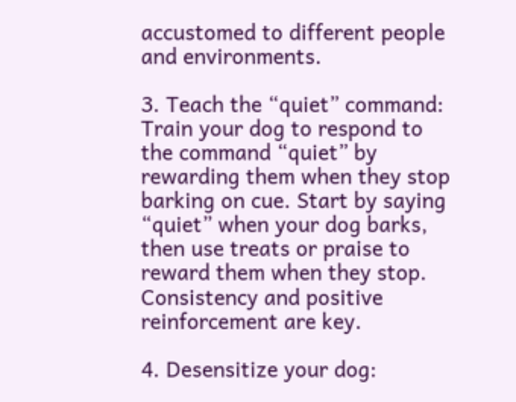accustomed to different people and environments.

3. Teach the “quiet” command: Train your dog to respond to the command “quiet” by rewarding them when they stop barking on cue. Start by saying “quiet” when your dog barks, then use treats or praise to reward them when they stop. Consistency and positive reinforcement are key.

4. Desensitize your dog: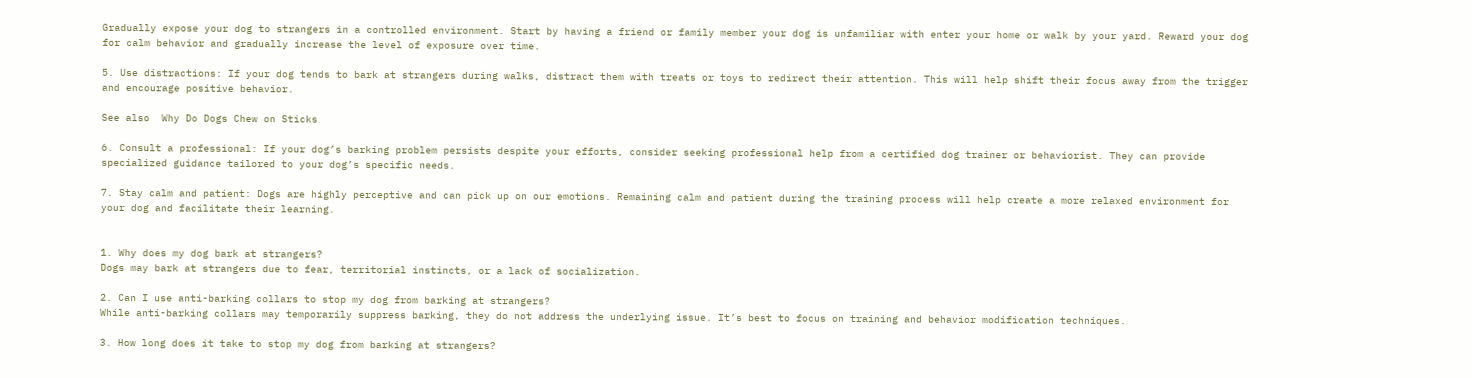Gradually expose your dog to strangers in a controlled environment. Start by having a friend or family member your dog is unfamiliar with enter your home or walk by your yard. Reward your dog for calm behavior and gradually increase the level of exposure over time.

5. Use distractions: If your dog tends to bark at strangers during walks, distract them with treats or toys to redirect their attention. This will help shift their focus away from the trigger and encourage positive behavior.

See also  Why Do Dogs Chew on Sticks

6. Consult a professional: If your dog’s barking problem persists despite your efforts, consider seeking professional help from a certified dog trainer or behaviorist. They can provide specialized guidance tailored to your dog’s specific needs.

7. Stay calm and patient: Dogs are highly perceptive and can pick up on our emotions. Remaining calm and patient during the training process will help create a more relaxed environment for your dog and facilitate their learning.


1. Why does my dog bark at strangers?
Dogs may bark at strangers due to fear, territorial instincts, or a lack of socialization.

2. Can I use anti-barking collars to stop my dog from barking at strangers?
While anti-barking collars may temporarily suppress barking, they do not address the underlying issue. It’s best to focus on training and behavior modification techniques.

3. How long does it take to stop my dog from barking at strangers?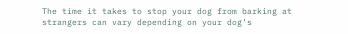The time it takes to stop your dog from barking at strangers can vary depending on your dog’s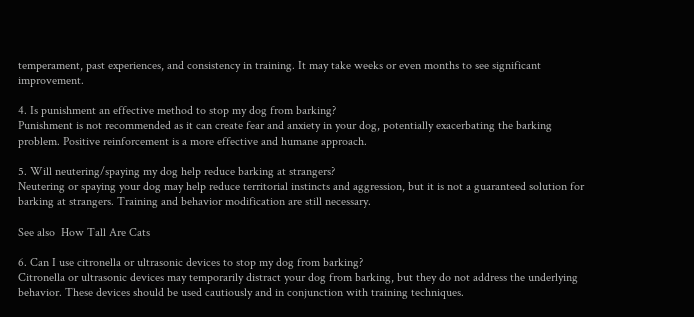temperament, past experiences, and consistency in training. It may take weeks or even months to see significant improvement.

4. Is punishment an effective method to stop my dog from barking?
Punishment is not recommended as it can create fear and anxiety in your dog, potentially exacerbating the barking problem. Positive reinforcement is a more effective and humane approach.

5. Will neutering/spaying my dog help reduce barking at strangers?
Neutering or spaying your dog may help reduce territorial instincts and aggression, but it is not a guaranteed solution for barking at strangers. Training and behavior modification are still necessary.

See also  How Tall Are Cats

6. Can I use citronella or ultrasonic devices to stop my dog from barking?
Citronella or ultrasonic devices may temporarily distract your dog from barking, but they do not address the underlying behavior. These devices should be used cautiously and in conjunction with training techniques.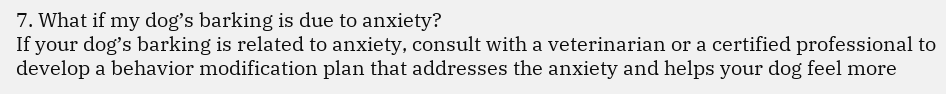7. What if my dog’s barking is due to anxiety?
If your dog’s barking is related to anxiety, consult with a veterinarian or a certified professional to develop a behavior modification plan that addresses the anxiety and helps your dog feel more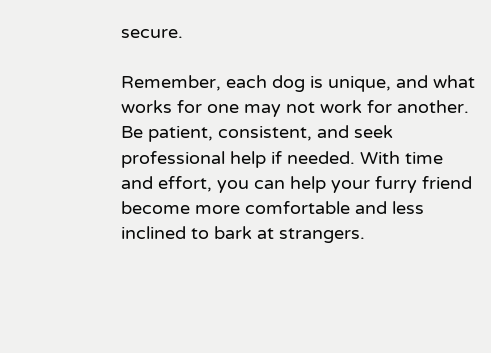secure.

Remember, each dog is unique, and what works for one may not work for another. Be patient, consistent, and seek professional help if needed. With time and effort, you can help your furry friend become more comfortable and less inclined to bark at strangers.